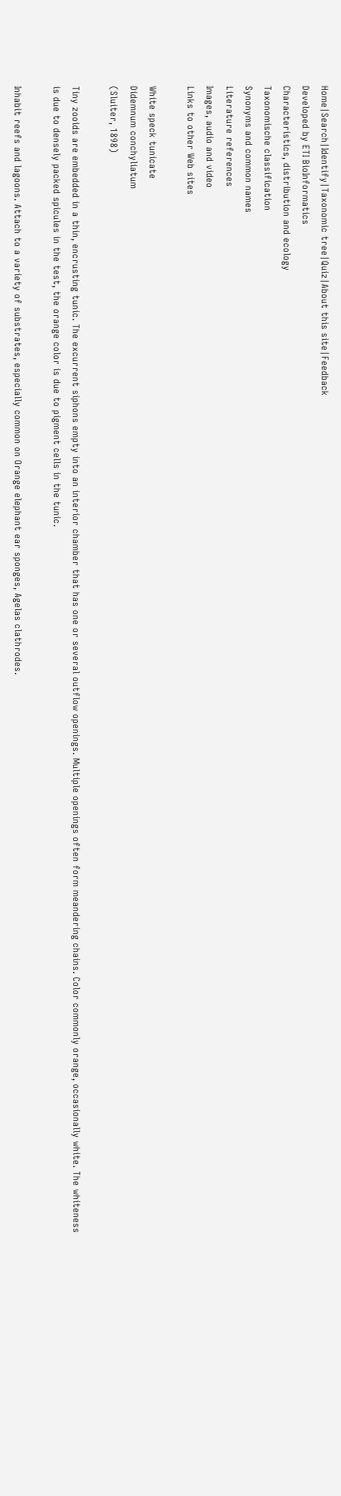Home|Search|Identify|Taxonomic tree|Quiz|About this site|Feedback
Developed by ETI BioInformatics
Characteristics, distribution and ecology
Taxonomische classification
Synonyms and common names
Literature references
Images, audio and video
Links to other Web sites

White speck tunicate
Didemnum conchyliatum
(Sluiter, 1898)

Tiny zooids are embedded in a thin, encrusting tunic. The excurrent siphons empty into an interior chamber that has one or several outflow openings. Multiple openings often form meandering chains. Color commonly orange, occasionally white. The whiteness is due to densely packed spicules in the test, the orange color is due to pigment cells in the tunic.

Inhabit reefs and lagoons. Attach to a variety of substrates, especially common on Orange elephant ear sponges, Agelas clathrodes.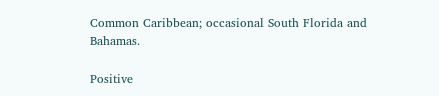Common Caribbean; occasional South Florida and Bahamas.

Positive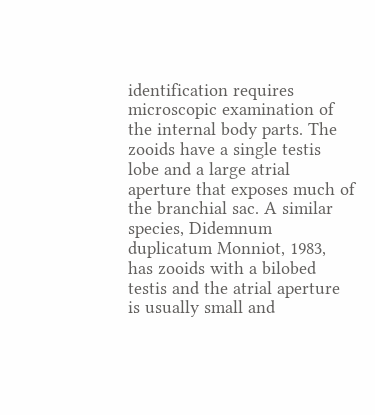identification requires microscopic examination of the internal body parts. The zooids have a single testis lobe and a large atrial aperture that exposes much of the branchial sac. A similar species, Didemnum duplicatum Monniot, 1983, has zooids with a bilobed testis and the atrial aperture is usually small and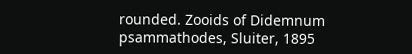rounded. Zooids of Didemnum psammathodes, Sluiter, 1895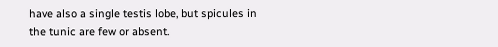have also a single testis lobe, but spicules in the tunic are few or absent.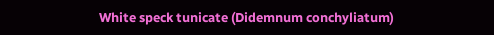White speck tunicate (Didemnum conchyliatum)